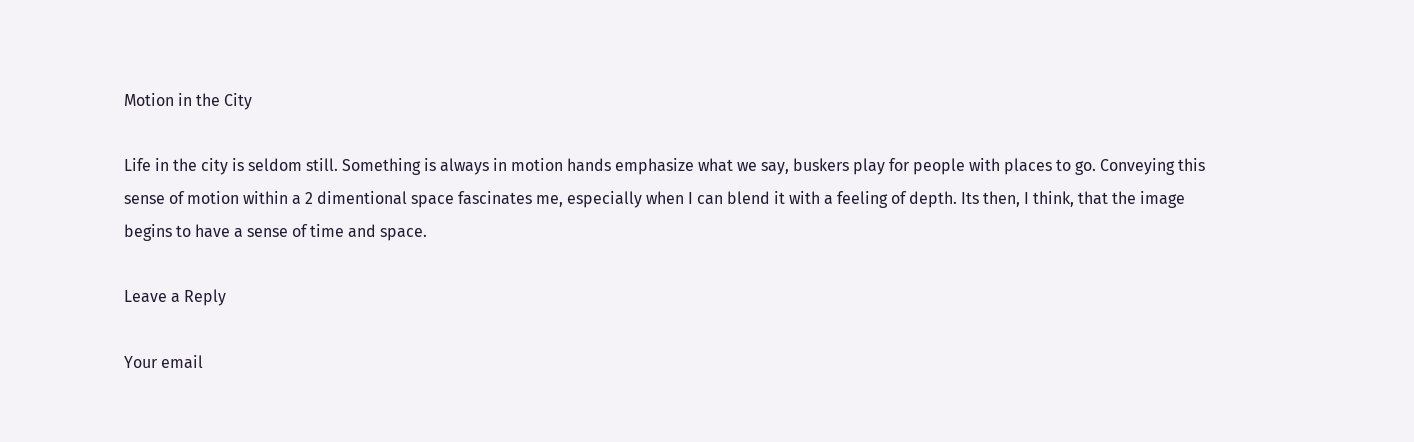Motion in the City

Life in the city is seldom still. Something is always in motion hands emphasize what we say, buskers play for people with places to go. Conveying this sense of motion within a 2 dimentional space fascinates me, especially when I can blend it with a feeling of depth. Its then, I think, that the image begins to have a sense of time and space.

Leave a Reply

Your email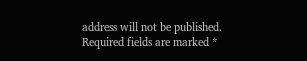address will not be published. Required fields are marked *